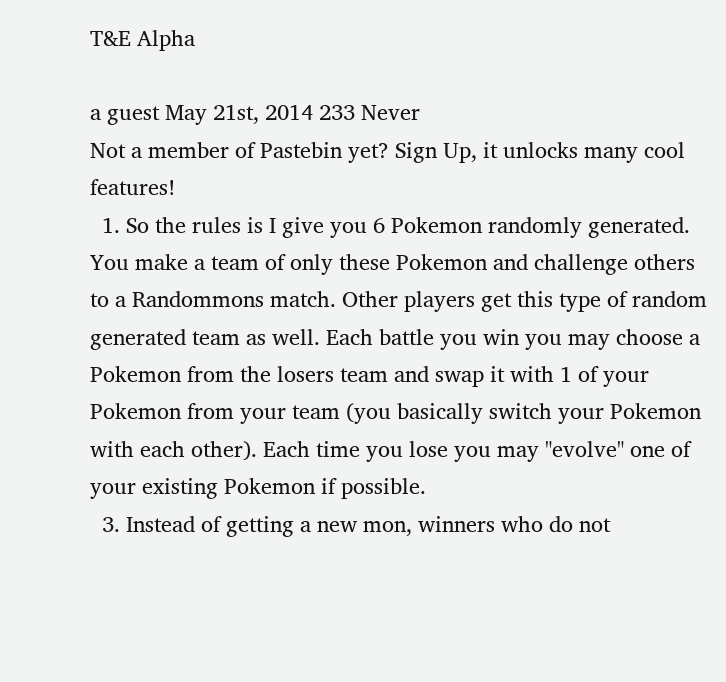T&E Alpha

a guest May 21st, 2014 233 Never
Not a member of Pastebin yet? Sign Up, it unlocks many cool features!
  1. So the rules is I give you 6 Pokemon randomly generated. You make a team of only these Pokemon and challenge others to a Randommons match. Other players get this type of random generated team as well. Each battle you win you may choose a Pokemon from the losers team and swap it with 1 of your Pokemon from your team (you basically switch your Pokemon with each other). Each time you lose you may "evolve" one of your existing Pokemon if possible.
  3. Instead of getting a new mon, winners who do not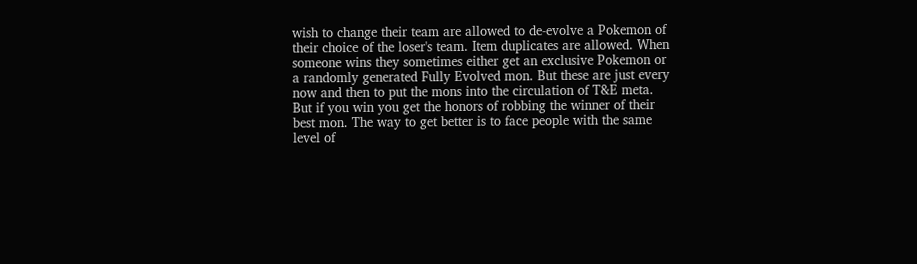wish to change their team are allowed to de-evolve a Pokemon of their choice of the loser's team. Item duplicates are allowed. When someone wins they sometimes either get an exclusive Pokemon or a randomly generated Fully Evolved mon. But these are just every now and then to put the mons into the circulation of T&E meta. But if you win you get the honors of robbing the winner of their best mon. The way to get better is to face people with the same level of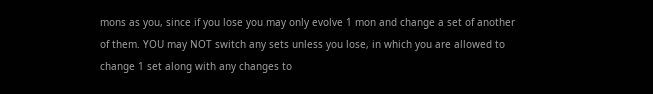mons as you, since if you lose you may only evolve 1 mon and change a set of another of them. YOU may NOT switch any sets unless you lose, in which you are allowed to change 1 set along with any changes to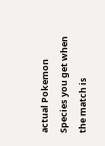actual Pokemon Species you get when the match is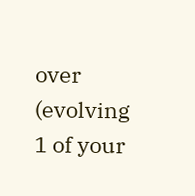over (evolving 1 of your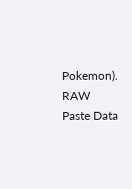Pokemon).
RAW Paste Data